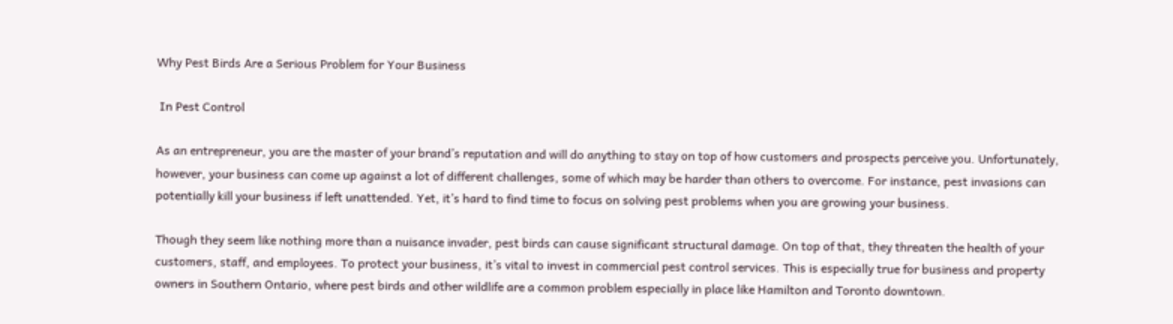Why Pest Birds Are a Serious Problem for Your Business

 In Pest Control

As an entrepreneur, you are the master of your brand’s reputation and will do anything to stay on top of how customers and prospects perceive you. Unfortunately, however, your business can come up against a lot of different challenges, some of which may be harder than others to overcome. For instance, pest invasions can potentially kill your business if left unattended. Yet, it’s hard to find time to focus on solving pest problems when you are growing your business.

Though they seem like nothing more than a nuisance invader, pest birds can cause significant structural damage. On top of that, they threaten the health of your customers, staff, and employees. To protect your business, it’s vital to invest in commercial pest control services. This is especially true for business and property owners in Southern Ontario, where pest birds and other wildlife are a common problem especially in place like Hamilton and Toronto downtown.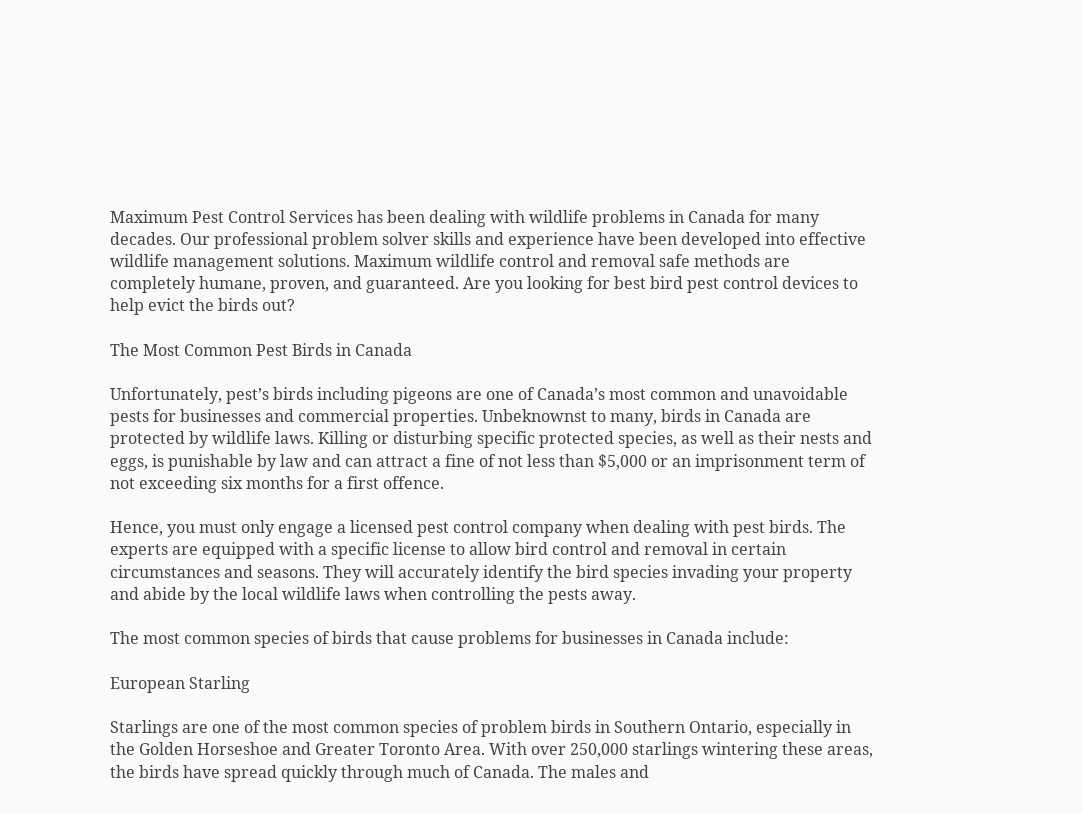Maximum Pest Control Services has been dealing with wildlife problems in Canada for many decades. Our professional problem solver skills and experience have been developed into effective wildlife management solutions. Maximum wildlife control and removal safe methods are completely humane, proven, and guaranteed. Are you looking for best bird pest control devices to help evict the birds out?

The Most Common Pest Birds in Canada

Unfortunately, pest’s birds including pigeons are one of Canada’s most common and unavoidable pests for businesses and commercial properties. Unbeknownst to many, birds in Canada are protected by wildlife laws. Killing or disturbing specific protected species, as well as their nests and eggs, is punishable by law and can attract a fine of not less than $5,000 or an imprisonment term of not exceeding six months for a first offence.

Hence, you must only engage a licensed pest control company when dealing with pest birds. The experts are equipped with a specific license to allow bird control and removal in certain circumstances and seasons. They will accurately identify the bird species invading your property and abide by the local wildlife laws when controlling the pests away.

The most common species of birds that cause problems for businesses in Canada include:

European Starling

Starlings are one of the most common species of problem birds in Southern Ontario, especially in the Golden Horseshoe and Greater Toronto Area. With over 250,000 starlings wintering these areas, the birds have spread quickly through much of Canada. The males and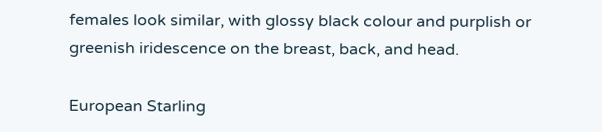females look similar, with glossy black colour and purplish or greenish iridescence on the breast, back, and head.

European Starling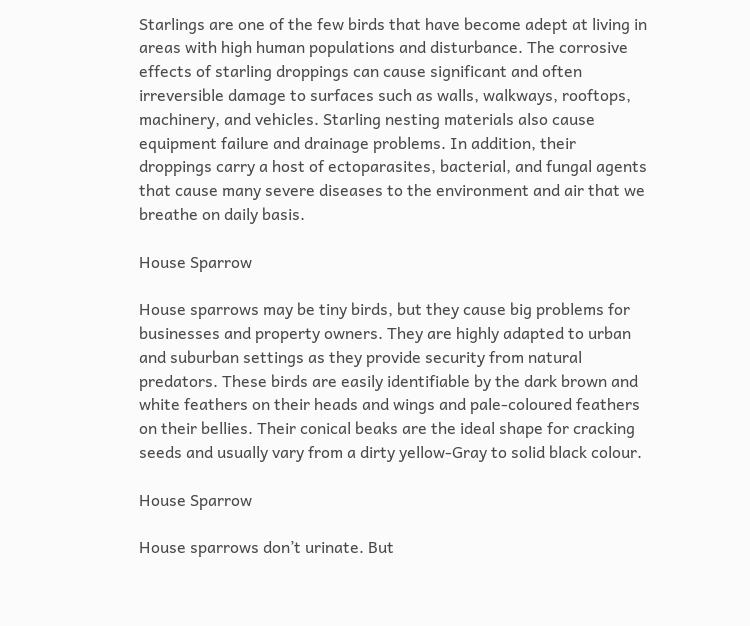Starlings are one of the few birds that have become adept at living in areas with high human populations and disturbance. The corrosive effects of starling droppings can cause significant and often irreversible damage to surfaces such as walls, walkways, rooftops, machinery, and vehicles. Starling nesting materials also cause equipment failure and drainage problems. In addition, their droppings carry a host of ectoparasites, bacterial, and fungal agents that cause many severe diseases to the environment and air that we breathe on daily basis.

House Sparrow

House sparrows may be tiny birds, but they cause big problems for businesses and property owners. They are highly adapted to urban and suburban settings as they provide security from natural predators. These birds are easily identifiable by the dark brown and white feathers on their heads and wings and pale-coloured feathers on their bellies. Their conical beaks are the ideal shape for cracking seeds and usually vary from a dirty yellow-Gray to solid black colour.

House Sparrow

House sparrows don’t urinate. But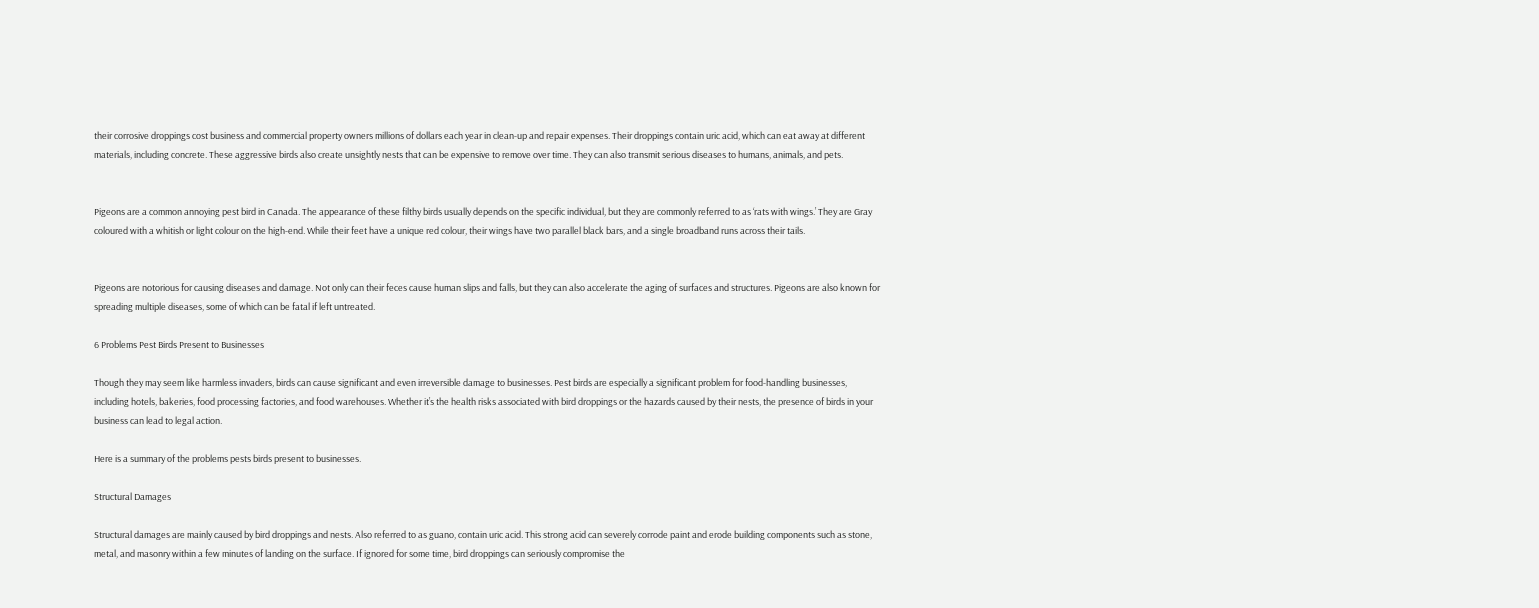their corrosive droppings cost business and commercial property owners millions of dollars each year in clean-up and repair expenses. Their droppings contain uric acid, which can eat away at different materials, including concrete. These aggressive birds also create unsightly nests that can be expensive to remove over time. They can also transmit serious diseases to humans, animals, and pets.


Pigeons are a common annoying pest bird in Canada. The appearance of these filthy birds usually depends on the specific individual, but they are commonly referred to as ‘rats with wings.’ They are Gray coloured with a whitish or light colour on the high-end. While their feet have a unique red colour, their wings have two parallel black bars, and a single broadband runs across their tails.


Pigeons are notorious for causing diseases and damage. Not only can their feces cause human slips and falls, but they can also accelerate the aging of surfaces and structures. Pigeons are also known for spreading multiple diseases, some of which can be fatal if left untreated.

6 Problems Pest Birds Present to Businesses

Though they may seem like harmless invaders, birds can cause significant and even irreversible damage to businesses. Pest birds are especially a significant problem for food-handling businesses, including hotels, bakeries, food processing factories, and food warehouses. Whether it’s the health risks associated with bird droppings or the hazards caused by their nests, the presence of birds in your business can lead to legal action.

Here is a summary of the problems pests birds present to businesses.

Structural Damages

Structural damages are mainly caused by bird droppings and nests. Also referred to as guano, contain uric acid. This strong acid can severely corrode paint and erode building components such as stone, metal, and masonry within a few minutes of landing on the surface. If ignored for some time, bird droppings can seriously compromise the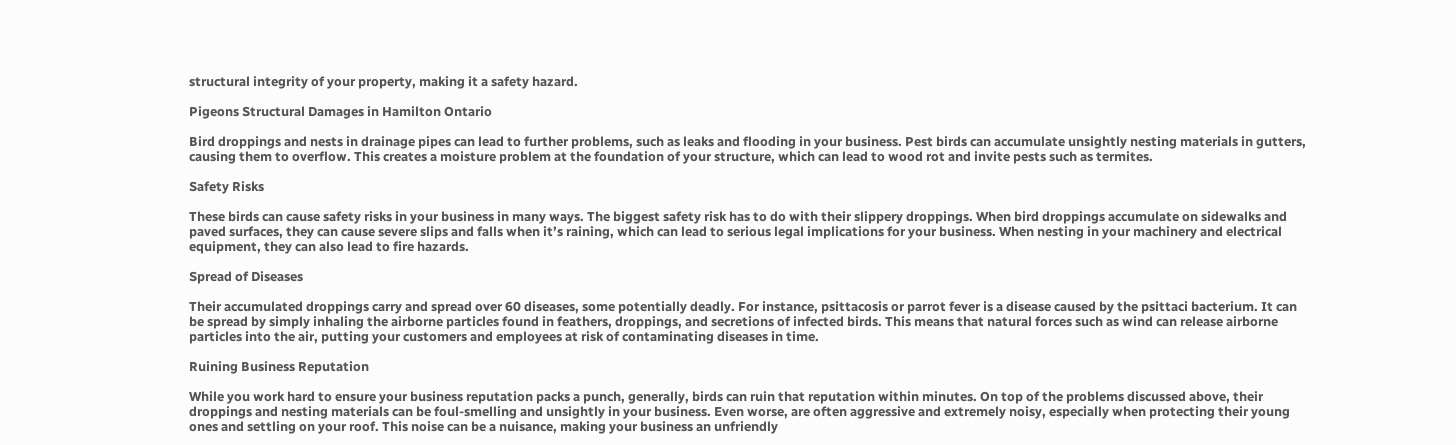structural integrity of your property, making it a safety hazard.

Pigeons Structural Damages in Hamilton Ontario

Bird droppings and nests in drainage pipes can lead to further problems, such as leaks and flooding in your business. Pest birds can accumulate unsightly nesting materials in gutters, causing them to overflow. This creates a moisture problem at the foundation of your structure, which can lead to wood rot and invite pests such as termites.

Safety Risks

These birds can cause safety risks in your business in many ways. The biggest safety risk has to do with their slippery droppings. When bird droppings accumulate on sidewalks and paved surfaces, they can cause severe slips and falls when it’s raining, which can lead to serious legal implications for your business. When nesting in your machinery and electrical equipment, they can also lead to fire hazards.

Spread of Diseases

Their accumulated droppings carry and spread over 60 diseases, some potentially deadly. For instance, psittacosis or parrot fever is a disease caused by the psittaci bacterium. It can be spread by simply inhaling the airborne particles found in feathers, droppings, and secretions of infected birds. This means that natural forces such as wind can release airborne particles into the air, putting your customers and employees at risk of contaminating diseases in time.

Ruining Business Reputation

While you work hard to ensure your business reputation packs a punch, generally, birds can ruin that reputation within minutes. On top of the problems discussed above, their droppings and nesting materials can be foul-smelling and unsightly in your business. Even worse, are often aggressive and extremely noisy, especially when protecting their young ones and settling on your roof. This noise can be a nuisance, making your business an unfriendly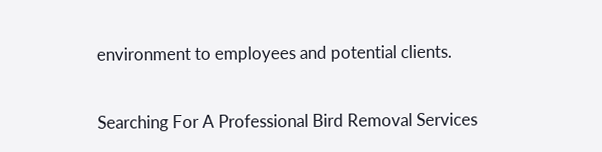environment to employees and potential clients.

Searching For A Professional Bird Removal Services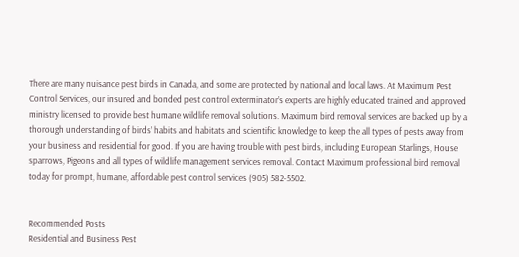There are many nuisance pest birds in Canada, and some are protected by national and local laws. At Maximum Pest Control Services, our insured and bonded pest control exterminator’s experts are highly educated trained and approved ministry licensed to provide best humane wildlife removal solutions. Maximum bird removal services are backed up by a thorough understanding of birds’ habits and habitats and scientific knowledge to keep the all types of pests away from your business and residential for good. If you are having trouble with pest birds, including European Starlings, House sparrows, Pigeons and all types of wildlife management services removal. Contact Maximum professional bird removal today for prompt, humane, affordable pest control services (905) 582-5502.


Recommended Posts
Residential and Business Pest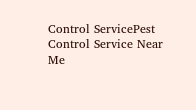Control ServicePest Control Service Near Me